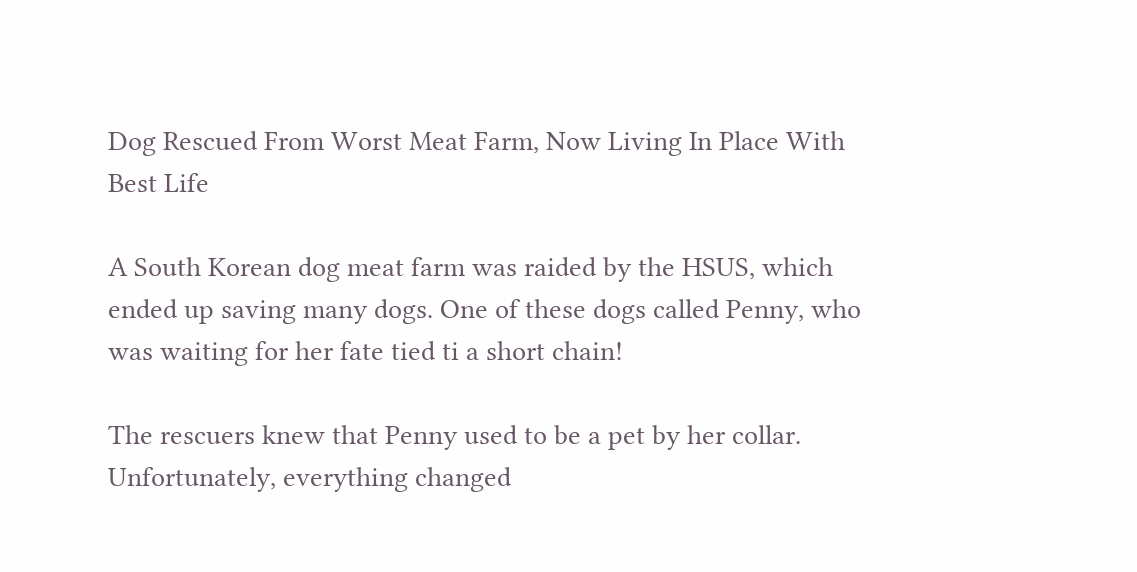Dog Rescued From Worst Meat Farm, Now Living In Place With Best Life

A South Korean dog meat farm was raided by the HSUS, which ended up saving many dogs. One of these dogs called Penny, who was waiting for her fate tied ti a short chain!

The rescuers knew that Penny used to be a pet by her collar. Unfortunately, everything changed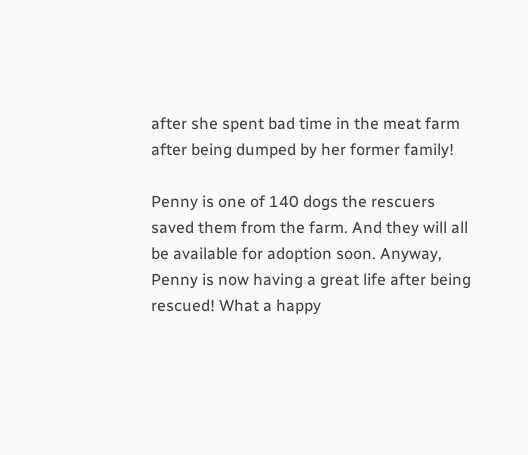after she spent bad time in the meat farm after being dumped by her former family!

Penny is one of 140 dogs the rescuers saved them from the farm. And they will all be available for adoption soon. Anyway, Penny is now having a great life after being rescued! What a happy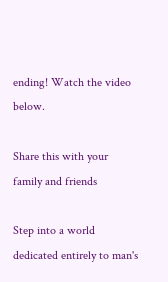ending! Watch the video below.

Share this with your family and friends

Step into a world dedicated entirely to man's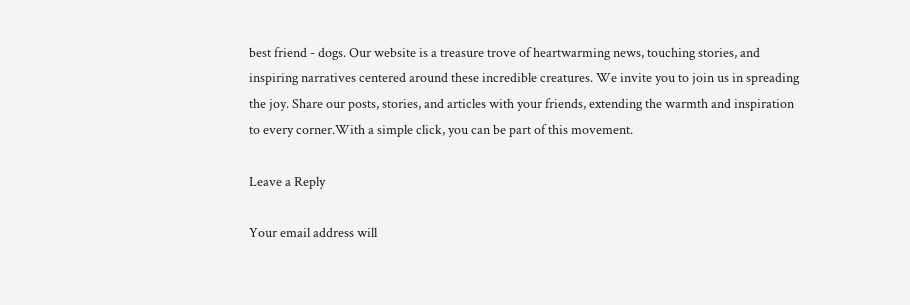best friend - dogs. Our website is a treasure trove of heartwarming news, touching stories, and inspiring narratives centered around these incredible creatures. We invite you to join us in spreading the joy. Share our posts, stories, and articles with your friends, extending the warmth and inspiration to every corner.With a simple click, you can be part of this movement.

Leave a Reply

Your email address will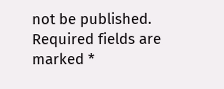not be published. Required fields are marked *